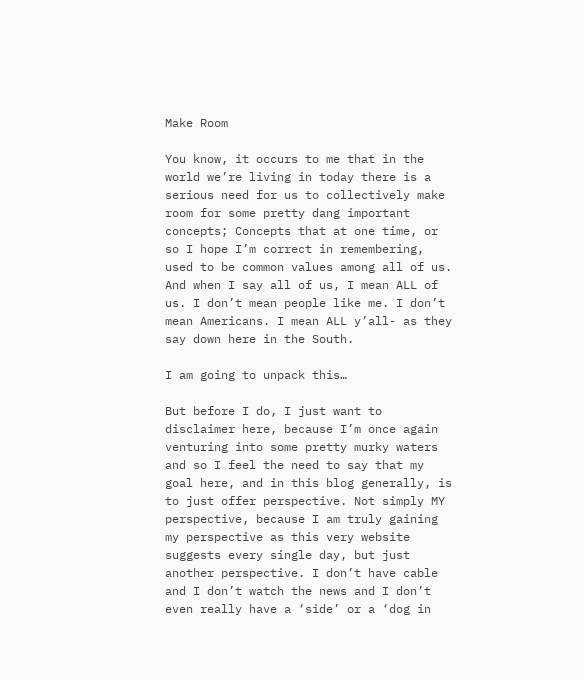Make Room

You know, it occurs to me that in the world we’re living in today there is a serious need for us to collectively make room for some pretty dang important concepts; Concepts that at one time, or so I hope I’m correct in remembering, used to be common values among all of us. And when I say all of us, I mean ALL of us. I don’t mean people like me. I don’t mean Americans. I mean ALL y’all- as they say down here in the South.

I am going to unpack this…

But before I do, I just want to disclaimer here, because I’m once again venturing into some pretty murky waters and so I feel the need to say that my goal here, and in this blog generally, is to just offer perspective. Not simply MY perspective, because I am truly gaining my perspective as this very website suggests every single day, but just another perspective. I don’t have cable and I don’t watch the news and I don’t even really have a ‘side’ or a ‘dog in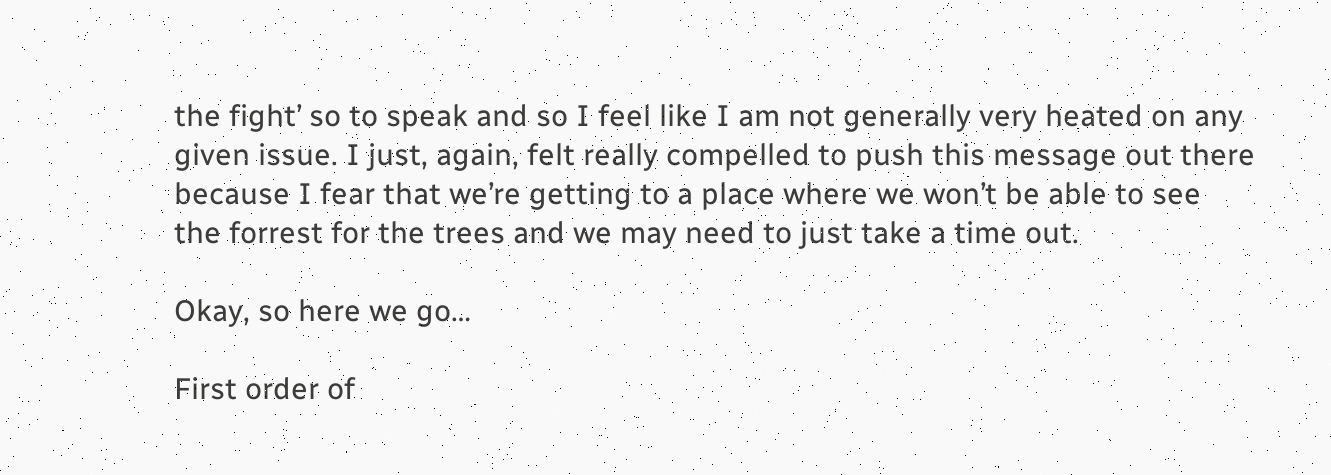the fight’ so to speak and so I feel like I am not generally very heated on any given issue. I just, again, felt really compelled to push this message out there because I fear that we’re getting to a place where we won’t be able to see the forrest for the trees and we may need to just take a time out.

Okay, so here we go…

First order of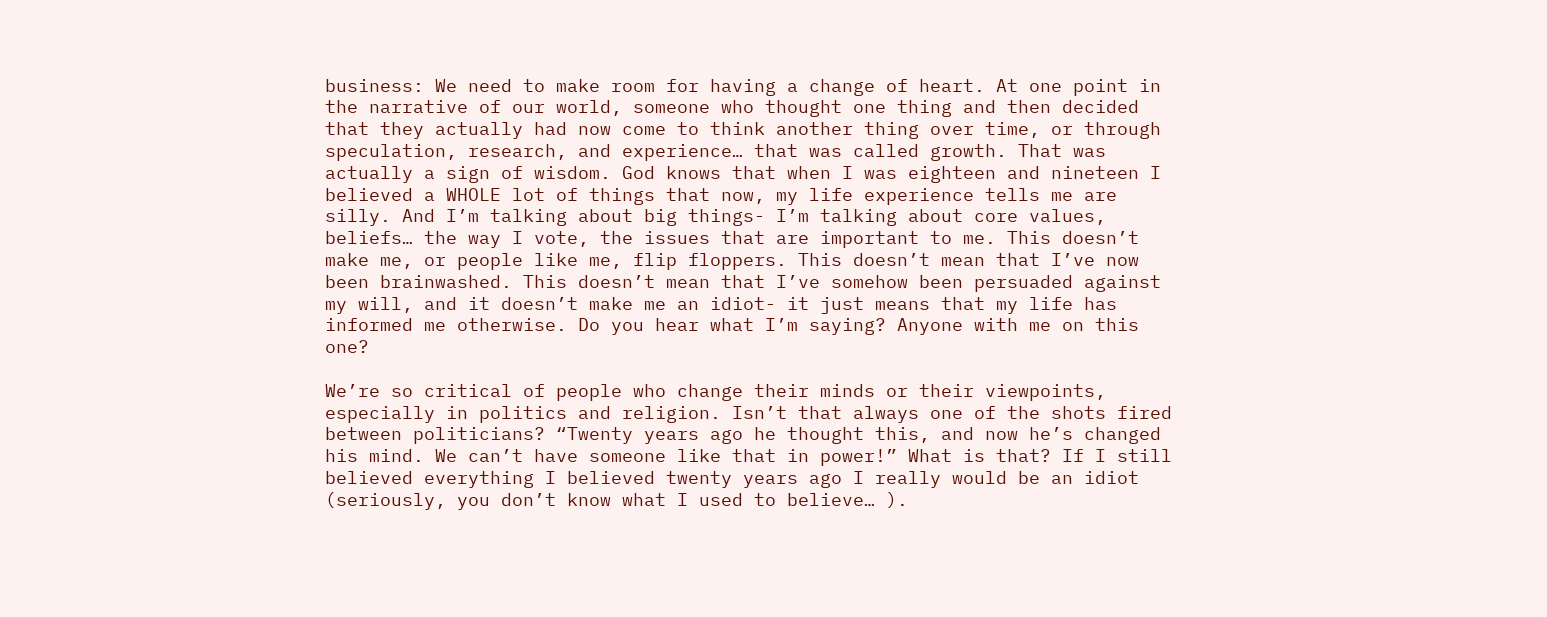business: We need to make room for having a change of heart. At one point in the narrative of our world, someone who thought one thing and then decided that they actually had now come to think another thing over time, or through speculation, research, and experience… that was called growth. That was actually a sign of wisdom. God knows that when I was eighteen and nineteen I believed a WHOLE lot of things that now, my life experience tells me are silly. And I’m talking about big things- I’m talking about core values, beliefs… the way I vote, the issues that are important to me. This doesn’t make me, or people like me, flip floppers. This doesn’t mean that I’ve now been brainwashed. This doesn’t mean that I’ve somehow been persuaded against my will, and it doesn’t make me an idiot- it just means that my life has informed me otherwise. Do you hear what I’m saying? Anyone with me on this one?

We’re so critical of people who change their minds or their viewpoints, especially in politics and religion. Isn’t that always one of the shots fired between politicians? “Twenty years ago he thought this, and now he’s changed his mind. We can’t have someone like that in power!” What is that? If I still believed everything I believed twenty years ago I really would be an idiot (seriously, you don’t know what I used to believe… ).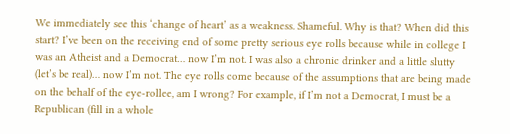We immediately see this ‘change of heart’ as a weakness. Shameful. Why is that? When did this start? I’ve been on the receiving end of some pretty serious eye rolls because while in college I was an Atheist and a Democrat… now I’m not. I was also a chronic drinker and a little slutty (let’s be real)… now I’m not. The eye rolls come because of the assumptions that are being made on the behalf of the eye-rollee, am I wrong? For example, if I’m not a Democrat, I must be a Republican (fill in a whole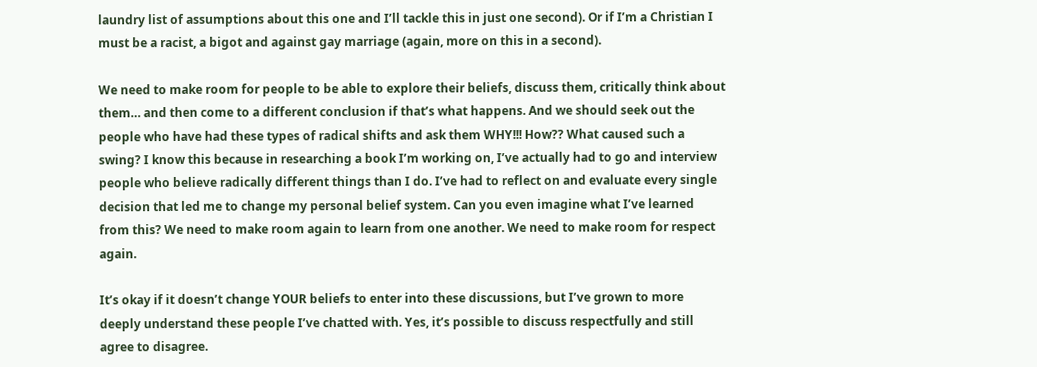laundry list of assumptions about this one and I’ll tackle this in just one second). Or if I’m a Christian I must be a racist, a bigot and against gay marriage (again, more on this in a second).

We need to make room for people to be able to explore their beliefs, discuss them, critically think about them… and then come to a different conclusion if that’s what happens. And we should seek out the people who have had these types of radical shifts and ask them WHY!!! How?? What caused such a swing? I know this because in researching a book I’m working on, I’ve actually had to go and interview people who believe radically different things than I do. I’ve had to reflect on and evaluate every single decision that led me to change my personal belief system. Can you even imagine what I’ve learned from this? We need to make room again to learn from one another. We need to make room for respect again.

It’s okay if it doesn’t change YOUR beliefs to enter into these discussions, but I’ve grown to more deeply understand these people I’ve chatted with. Yes, it’s possible to discuss respectfully and still agree to disagree.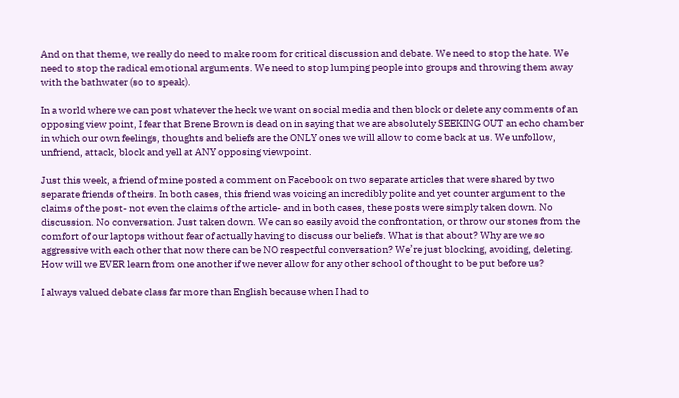And on that theme, we really do need to make room for critical discussion and debate. We need to stop the hate. We need to stop the radical emotional arguments. We need to stop lumping people into groups and throwing them away with the bathwater (so to speak).

In a world where we can post whatever the heck we want on social media and then block or delete any comments of an opposing view point, I fear that Brene Brown is dead on in saying that we are absolutely SEEKING OUT an echo chamber in which our own feelings, thoughts and beliefs are the ONLY ones we will allow to come back at us. We unfollow, unfriend, attack, block and yell at ANY opposing viewpoint.

Just this week, a friend of mine posted a comment on Facebook on two separate articles that were shared by two separate friends of theirs. In both cases, this friend was voicing an incredibly polite and yet counter argument to the claims of the post- not even the claims of the article- and in both cases, these posts were simply taken down. No discussion. No conversation. Just taken down. We can so easily avoid the confrontation, or throw our stones from the comfort of our laptops without fear of actually having to discuss our beliefs. What is that about? Why are we so aggressive with each other that now there can be NO respectful conversation? We’re just blocking, avoiding, deleting. How will we EVER learn from one another if we never allow for any other school of thought to be put before us?

I always valued debate class far more than English because when I had to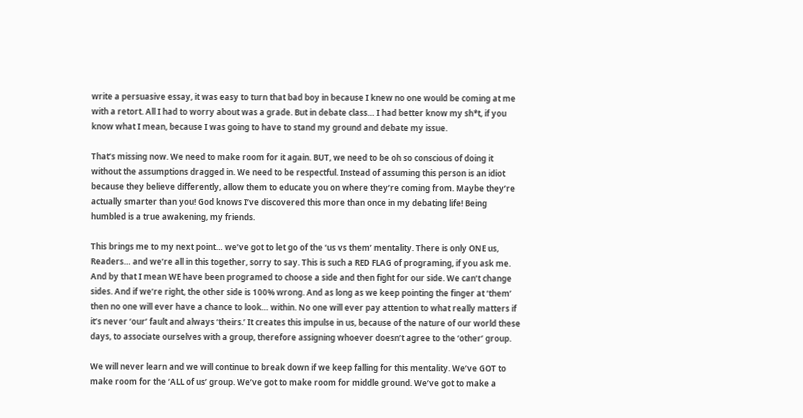write a persuasive essay, it was easy to turn that bad boy in because I knew no one would be coming at me with a retort. All I had to worry about was a grade. But in debate class… I had better know my sh*t, if you know what I mean, because I was going to have to stand my ground and debate my issue.

That’s missing now. We need to make room for it again. BUT, we need to be oh so conscious of doing it without the assumptions dragged in. We need to be respectful. Instead of assuming this person is an idiot because they believe differently, allow them to educate you on where they’re coming from. Maybe they’re actually smarter than you! God knows I’ve discovered this more than once in my debating life! Being humbled is a true awakening, my friends.

This brings me to my next point… we’ve got to let go of the ‘us vs them’ mentality. There is only ONE us, Readers… and we’re all in this together, sorry to say. This is such a RED FLAG of programing, if you ask me. And by that I mean WE have been programed to choose a side and then fight for our side. We can’t change sides. And if we’re right, the other side is 100% wrong. And as long as we keep pointing the finger at ‘them’ then no one will ever have a chance to look… within. No one will ever pay attention to what really matters if it’s never ‘our’ fault and always ‘theirs.’ It creates this impulse in us, because of the nature of our world these days, to associate ourselves with a group, therefore assigning whoever doesn’t agree to the ‘other’ group.

We will never learn and we will continue to break down if we keep falling for this mentality. We’ve GOT to make room for the ‘ALL of us’ group. We’ve got to make room for middle ground. We’ve got to make a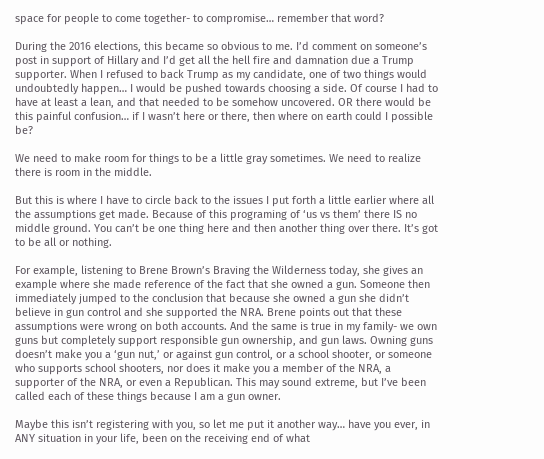space for people to come together- to compromise… remember that word?

During the 2016 elections, this became so obvious to me. I’d comment on someone’s post in support of Hillary and I’d get all the hell fire and damnation due a Trump supporter. When I refused to back Trump as my candidate, one of two things would undoubtedly happen… I would be pushed towards choosing a side. Of course I had to have at least a lean, and that needed to be somehow uncovered. OR there would be this painful confusion… if I wasn’t here or there, then where on earth could I possible be?

We need to make room for things to be a little gray sometimes. We need to realize there is room in the middle.

But this is where I have to circle back to the issues I put forth a little earlier where all the assumptions get made. Because of this programing of ‘us vs them’ there IS no middle ground. You can’t be one thing here and then another thing over there. It’s got to be all or nothing.

For example, listening to Brene Brown’s Braving the Wilderness today, she gives an example where she made reference of the fact that she owned a gun. Someone then immediately jumped to the conclusion that because she owned a gun she didn’t believe in gun control and she supported the NRA. Brene points out that these assumptions were wrong on both accounts. And the same is true in my family- we own guns but completely support responsible gun ownership, and gun laws. Owning guns doesn’t make you a ‘gun nut,’ or against gun control, or a school shooter, or someone who supports school shooters, nor does it make you a member of the NRA, a supporter of the NRA, or even a Republican. This may sound extreme, but I’ve been called each of these things because I am a gun owner.

Maybe this isn’t registering with you, so let me put it another way… have you ever, in ANY situation in your life, been on the receiving end of what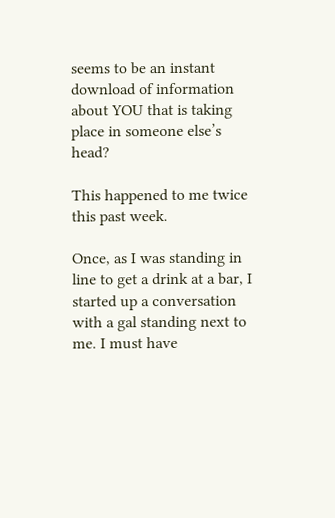seems to be an instant download of information about YOU that is taking place in someone else’s head?

This happened to me twice this past week.

Once, as I was standing in line to get a drink at a bar, I started up a conversation with a gal standing next to me. I must have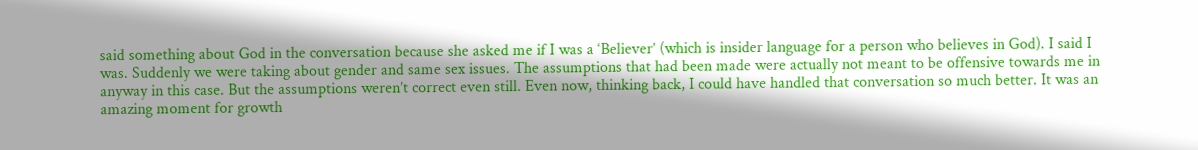said something about God in the conversation because she asked me if I was a ‘Believer’ (which is insider language for a person who believes in God). I said I was. Suddenly we were taking about gender and same sex issues. The assumptions that had been made were actually not meant to be offensive towards me in anyway in this case. But the assumptions weren’t correct even still. Even now, thinking back, I could have handled that conversation so much better. It was an amazing moment for growth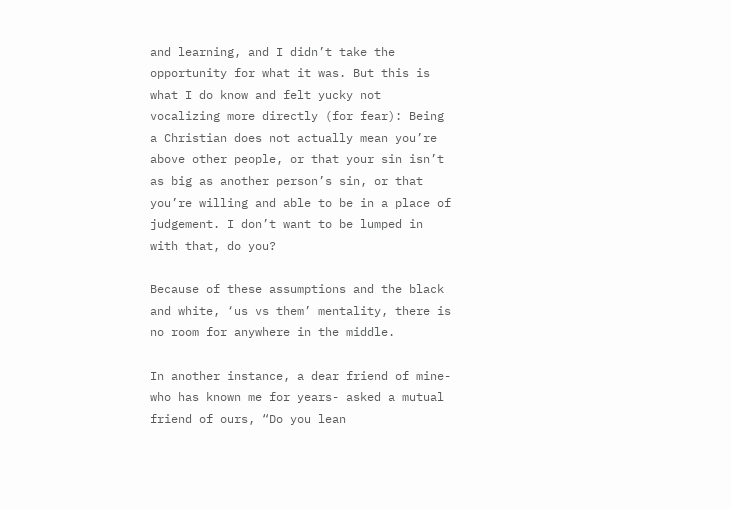and learning, and I didn’t take the opportunity for what it was. But this is what I do know and felt yucky not vocalizing more directly (for fear): Being a Christian does not actually mean you’re above other people, or that your sin isn’t as big as another person’s sin, or that you’re willing and able to be in a place of judgement. I don’t want to be lumped in with that, do you?

Because of these assumptions and the black and white, ‘us vs them’ mentality, there is no room for anywhere in the middle.

In another instance, a dear friend of mine- who has known me for years- asked a mutual friend of ours, “Do you lean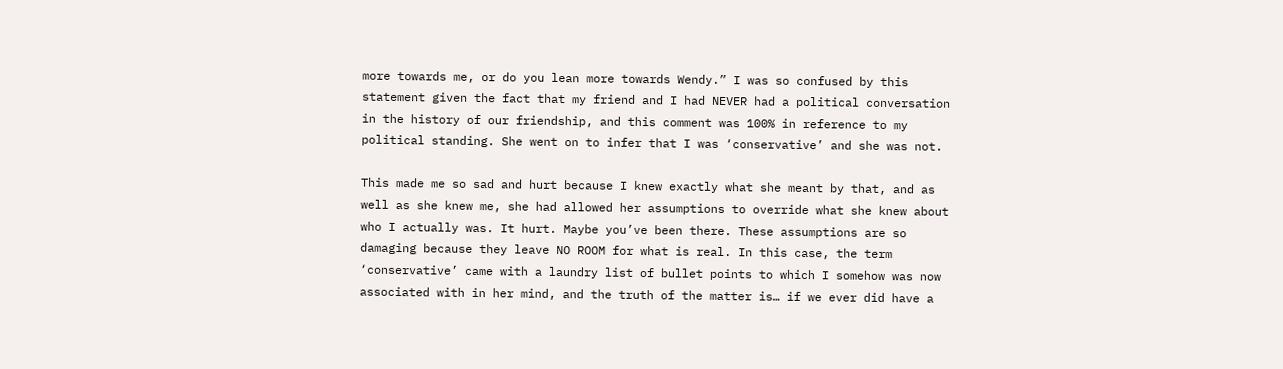more towards me, or do you lean more towards Wendy.” I was so confused by this statement given the fact that my friend and I had NEVER had a political conversation in the history of our friendship, and this comment was 100% in reference to my political standing. She went on to infer that I was ‘conservative’ and she was not.

This made me so sad and hurt because I knew exactly what she meant by that, and as well as she knew me, she had allowed her assumptions to override what she knew about who I actually was. It hurt. Maybe you’ve been there. These assumptions are so damaging because they leave NO ROOM for what is real. In this case, the term ‘conservative’ came with a laundry list of bullet points to which I somehow was now associated with in her mind, and the truth of the matter is… if we ever did have a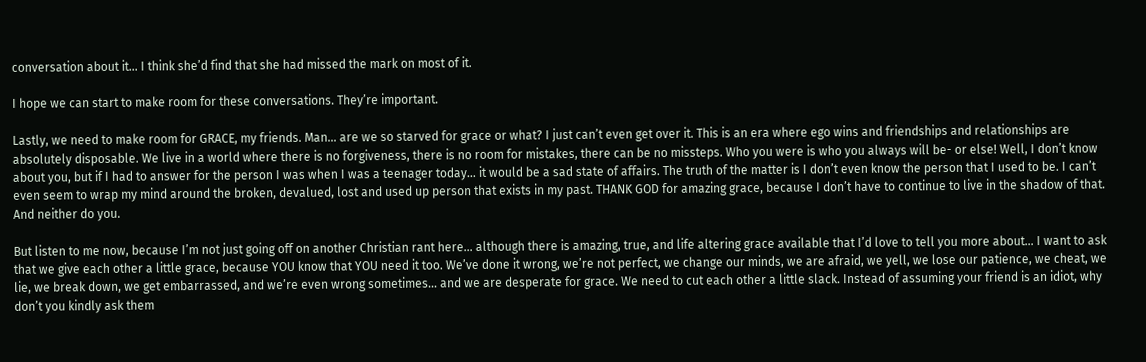conversation about it… I think she’d find that she had missed the mark on most of it.

I hope we can start to make room for these conversations. They’re important.

Lastly, we need to make room for GRACE, my friends. Man… are we so starved for grace or what? I just can’t even get over it. This is an era where ego wins and friendships and relationships are absolutely disposable. We live in a world where there is no forgiveness, there is no room for mistakes, there can be no missteps. Who you were is who you always will be- or else! Well, I don’t know about you, but if I had to answer for the person I was when I was a teenager today… it would be a sad state of affairs. The truth of the matter is I don’t even know the person that I used to be. I can’t even seem to wrap my mind around the broken, devalued, lost and used up person that exists in my past. THANK GOD for amazing grace, because I don’t have to continue to live in the shadow of that. And neither do you.

But listen to me now, because I’m not just going off on another Christian rant here… although there is amazing, true, and life altering grace available that I’d love to tell you more about… I want to ask that we give each other a little grace, because YOU know that YOU need it too. We’ve done it wrong, we’re not perfect, we change our minds, we are afraid, we yell, we lose our patience, we cheat, we lie, we break down, we get embarrassed, and we’re even wrong sometimes… and we are desperate for grace. We need to cut each other a little slack. Instead of assuming your friend is an idiot, why don’t you kindly ask them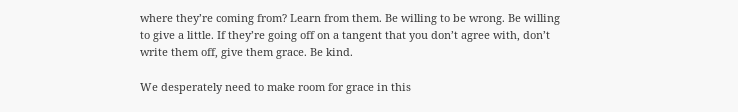where they’re coming from? Learn from them. Be willing to be wrong. Be willing to give a little. If they’re going off on a tangent that you don’t agree with, don’t write them off, give them grace. Be kind.

We desperately need to make room for grace in this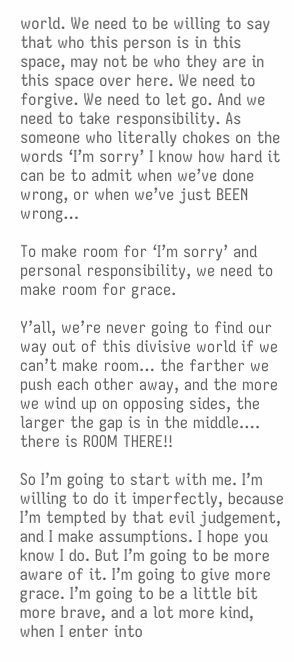world. We need to be willing to say that who this person is in this space, may not be who they are in this space over here. We need to forgive. We need to let go. And we need to take responsibility. As someone who literally chokes on the words ‘I’m sorry’ I know how hard it can be to admit when we’ve done wrong, or when we’ve just BEEN wrong…

To make room for ‘I’m sorry’ and personal responsibility, we need to make room for grace.

Y’all, we’re never going to find our way out of this divisive world if we can’t make room… the farther we push each other away, and the more we wind up on opposing sides, the larger the gap is in the middle…. there is ROOM THERE!!

So I’m going to start with me. I’m willing to do it imperfectly, because I’m tempted by that evil judgement, and I make assumptions. I hope you know I do. But I’m going to be more aware of it. I’m going to give more grace. I’m going to be a little bit more brave, and a lot more kind, when I enter into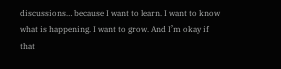discussions… because I want to learn. I want to know what is happening. I want to grow. And I’m okay if that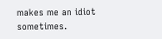makes me an idiot sometimes.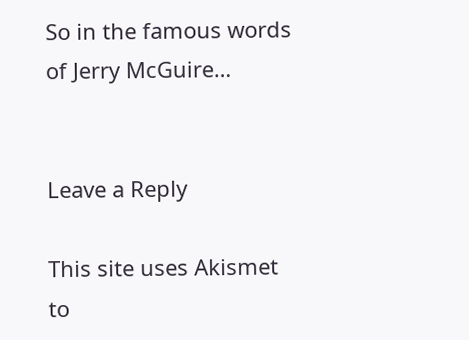So in the famous words of Jerry McGuire…


Leave a Reply

This site uses Akismet to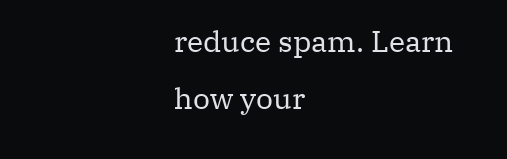reduce spam. Learn how your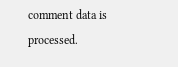comment data is processed.